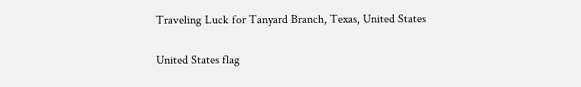Traveling Luck for Tanyard Branch, Texas, United States

United States flag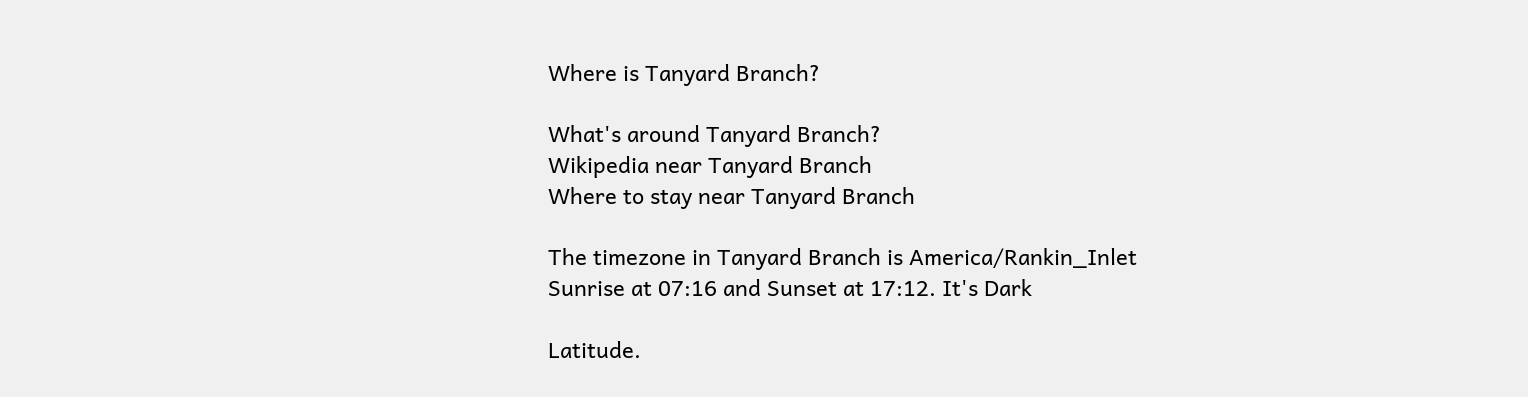Where is Tanyard Branch?

What's around Tanyard Branch?
Wikipedia near Tanyard Branch
Where to stay near Tanyard Branch

The timezone in Tanyard Branch is America/Rankin_Inlet
Sunrise at 07:16 and Sunset at 17:12. It's Dark

Latitude.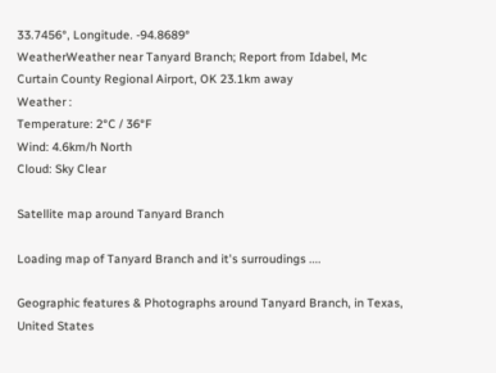33.7456°, Longitude. -94.8689°
WeatherWeather near Tanyard Branch; Report from Idabel, Mc Curtain County Regional Airport, OK 23.1km away
Weather :
Temperature: 2°C / 36°F
Wind: 4.6km/h North
Cloud: Sky Clear

Satellite map around Tanyard Branch

Loading map of Tanyard Branch and it's surroudings ....

Geographic features & Photographs around Tanyard Branch, in Texas, United States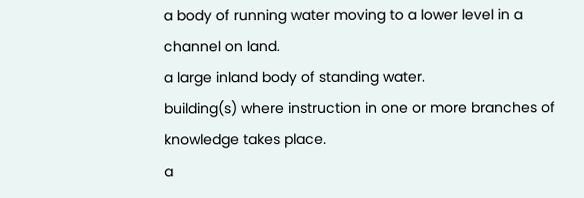a body of running water moving to a lower level in a channel on land.
a large inland body of standing water.
building(s) where instruction in one or more branches of knowledge takes place.
a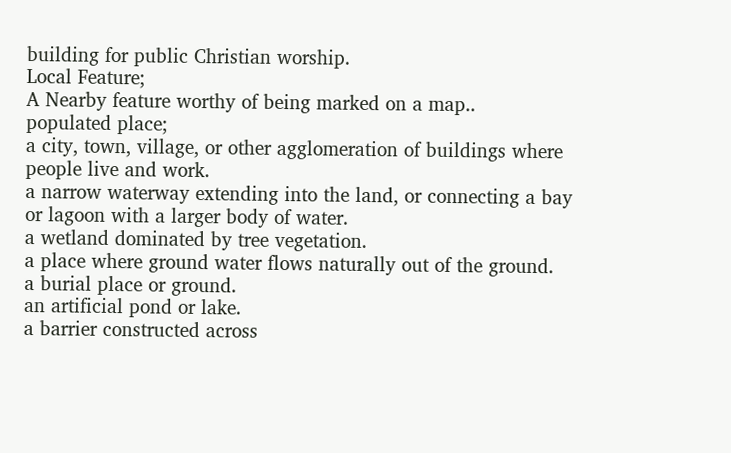building for public Christian worship.
Local Feature;
A Nearby feature worthy of being marked on a map..
populated place;
a city, town, village, or other agglomeration of buildings where people live and work.
a narrow waterway extending into the land, or connecting a bay or lagoon with a larger body of water.
a wetland dominated by tree vegetation.
a place where ground water flows naturally out of the ground.
a burial place or ground.
an artificial pond or lake.
a barrier constructed across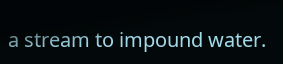a stream to impound water.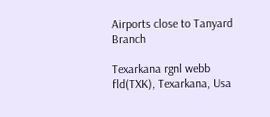Airports close to Tanyard Branch

Texarkana rgnl webb fld(TXK), Texarkana, Usa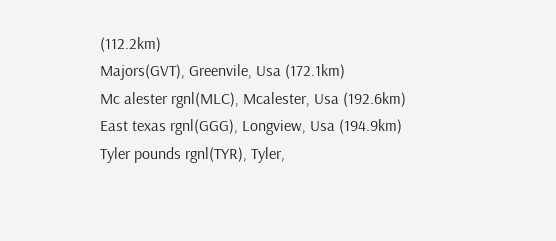(112.2km)
Majors(GVT), Greenvile, Usa (172.1km)
Mc alester rgnl(MLC), Mcalester, Usa (192.6km)
East texas rgnl(GGG), Longview, Usa (194.9km)
Tyler pounds rgnl(TYR), Tyler,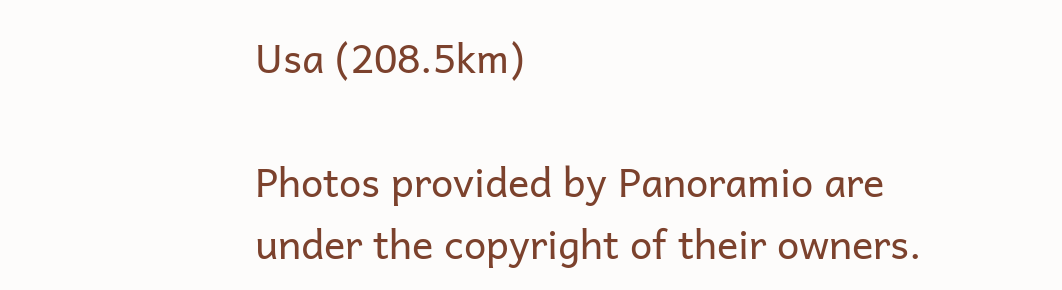Usa (208.5km)

Photos provided by Panoramio are under the copyright of their owners.